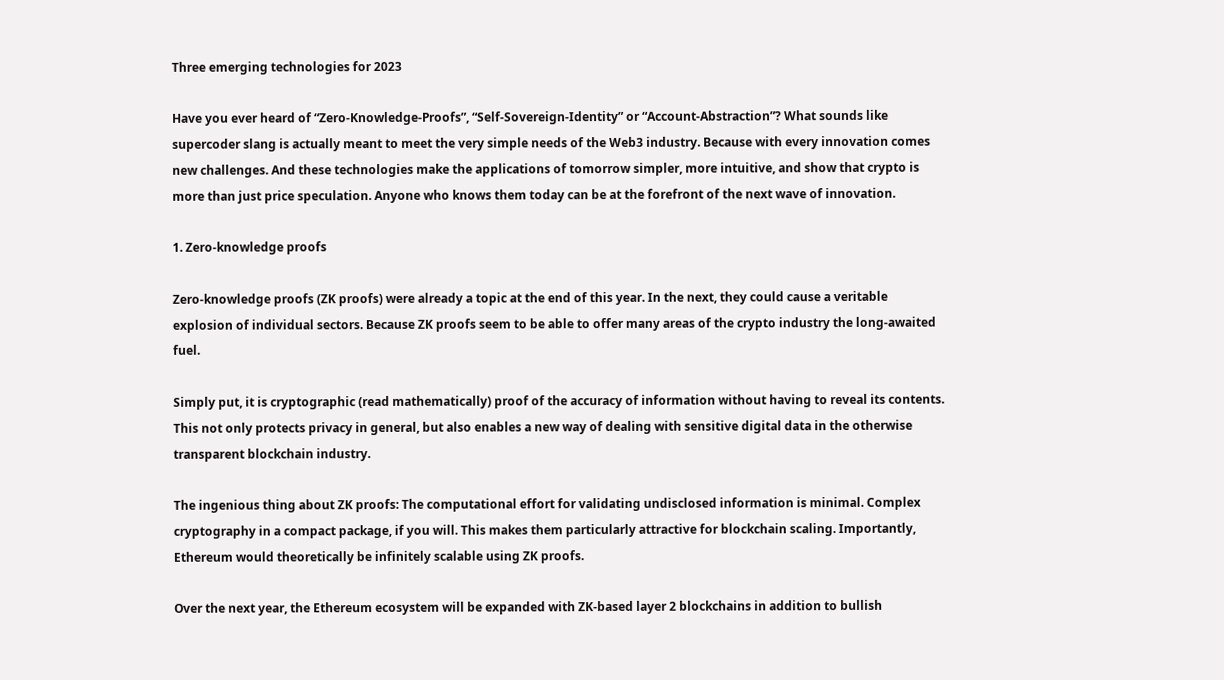Three emerging technologies for 2023

Have you ever heard of “Zero-Knowledge-Proofs”, “Self-Sovereign-Identity” or “Account-Abstraction”? What sounds like supercoder slang is actually meant to meet the very simple needs of the Web3 industry. Because with every innovation comes new challenges. And these technologies make the applications of tomorrow simpler, more intuitive, and show that crypto is more than just price speculation. Anyone who knows them today can be at the forefront of the next wave of innovation.

1. Zero-knowledge proofs

Zero-knowledge proofs (ZK proofs) were already a topic at the end of this year. In the next, they could cause a veritable explosion of individual sectors. Because ZK proofs seem to be able to offer many areas of the crypto industry the long-awaited fuel.

Simply put, it is cryptographic (read mathematically) proof of the accuracy of information without having to reveal its contents. This not only protects privacy in general, but also enables a new way of dealing with sensitive digital data in the otherwise transparent blockchain industry.

The ingenious thing about ZK proofs: The computational effort for validating undisclosed information is minimal. Complex cryptography in a compact package, if you will. This makes them particularly attractive for blockchain scaling. Importantly, Ethereum would theoretically be infinitely scalable using ZK proofs.

Over the next year, the Ethereum ecosystem will be expanded with ZK-based layer 2 blockchains in addition to bullish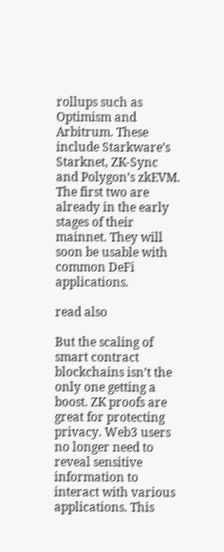rollups such as Optimism and Arbitrum. These include Starkware’s Starknet, ZK-Sync and Polygon’s zkEVM. The first two are already in the early stages of their mainnet. They will soon be usable with common DeFi applications.

read also

But the scaling of smart contract blockchains isn’t the only one getting a boost. ZK proofs are great for protecting privacy. Web3 users no longer need to reveal sensitive information to interact with various applications. This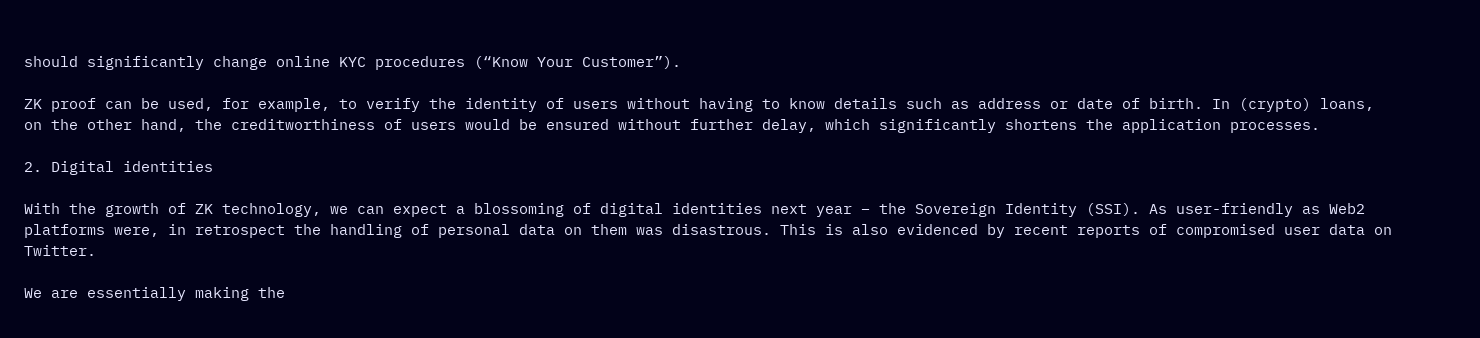should significantly change online KYC procedures (“Know Your Customer”).

ZK proof can be used, for example, to verify the identity of users without having to know details such as address or date of birth. In (crypto) loans, on the other hand, the creditworthiness of users would be ensured without further delay, which significantly shortens the application processes.

2. Digital identities

With the growth of ZK technology, we can expect a blossoming of digital identities next year – the Sovereign Identity (SSI). As user-friendly as Web2 platforms were, in retrospect the handling of personal data on them was disastrous. This is also evidenced by recent reports of compromised user data on Twitter.

We are essentially making the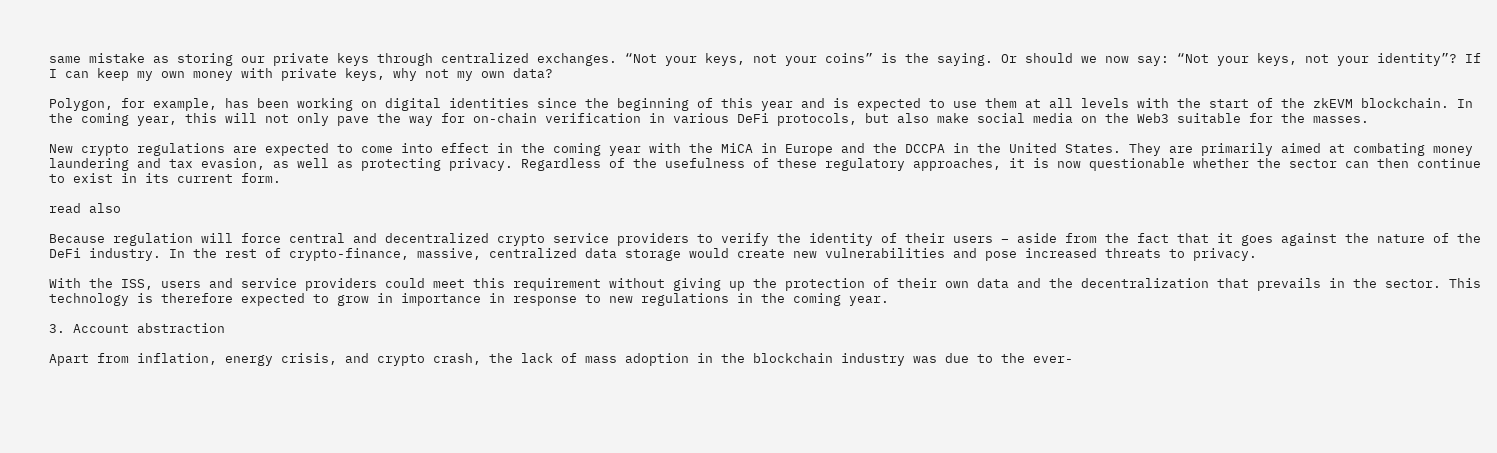same mistake as storing our private keys through centralized exchanges. “Not your keys, not your coins” is the saying. Or should we now say: “Not your keys, not your identity”? If I can keep my own money with private keys, why not my own data?

Polygon, for example, has been working on digital identities since the beginning of this year and is expected to use them at all levels with the start of the zkEVM blockchain. In the coming year, this will not only pave the way for on-chain verification in various DeFi protocols, but also make social media on the Web3 suitable for the masses.

New crypto regulations are expected to come into effect in the coming year with the MiCA in Europe and the DCCPA in the United States. They are primarily aimed at combating money laundering and tax evasion, as well as protecting privacy. Regardless of the usefulness of these regulatory approaches, it is now questionable whether the sector can then continue to exist in its current form.

read also

Because regulation will force central and decentralized crypto service providers to verify the identity of their users – aside from the fact that it goes against the nature of the DeFi industry. In the rest of crypto-finance, massive, centralized data storage would create new vulnerabilities and pose increased threats to privacy.

With the ISS, users and service providers could meet this requirement without giving up the protection of their own data and the decentralization that prevails in the sector. This technology is therefore expected to grow in importance in response to new regulations in the coming year.

3. Account abstraction

Apart from inflation, energy crisis, and crypto crash, the lack of mass adoption in the blockchain industry was due to the ever-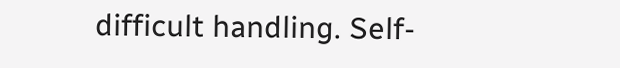difficult handling. Self-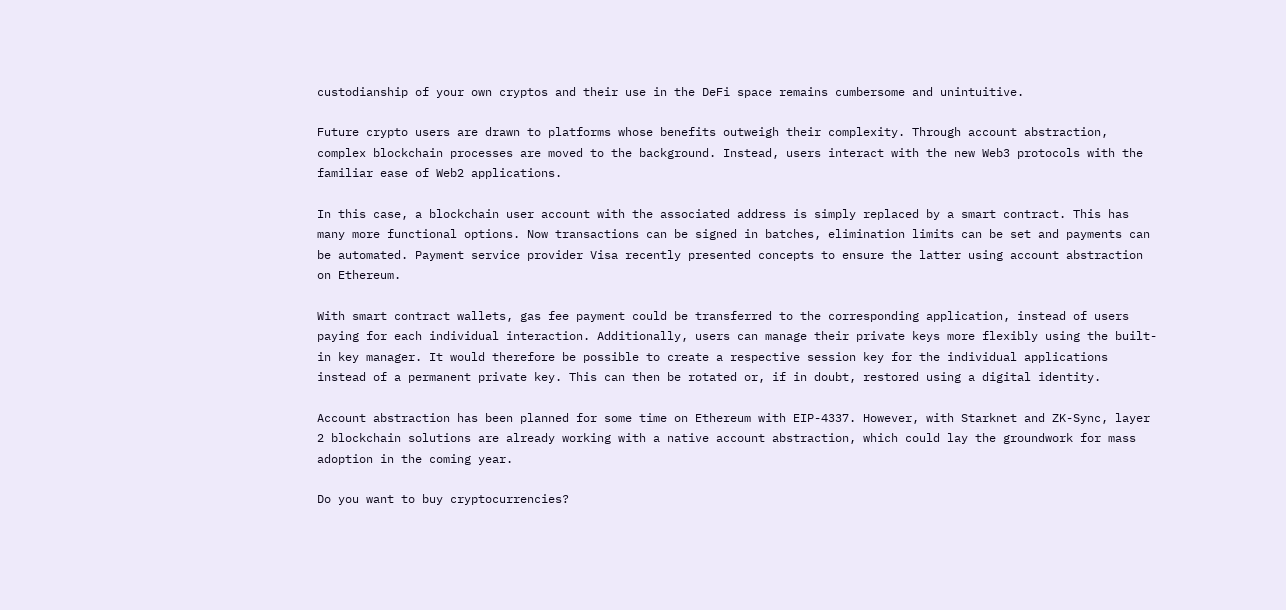custodianship of your own cryptos and their use in the DeFi space remains cumbersome and unintuitive.

Future crypto users are drawn to platforms whose benefits outweigh their complexity. Through account abstraction, complex blockchain processes are moved to the background. Instead, users interact with the new Web3 protocols with the familiar ease of Web2 applications.

In this case, a blockchain user account with the associated address is simply replaced by a smart contract. This has many more functional options. Now transactions can be signed in batches, elimination limits can be set and payments can be automated. Payment service provider Visa recently presented concepts to ensure the latter using account abstraction on Ethereum.

With smart contract wallets, gas fee payment could be transferred to the corresponding application, instead of users paying for each individual interaction. Additionally, users can manage their private keys more flexibly using the built-in key manager. It would therefore be possible to create a respective session key for the individual applications instead of a permanent private key. This can then be rotated or, if in doubt, restored using a digital identity.

Account abstraction has been planned for some time on Ethereum with EIP-4337. However, with Starknet and ZK-Sync, layer 2 blockchain solutions are already working with a native account abstraction, which could lay the groundwork for mass adoption in the coming year.

Do you want to buy cryptocurrencies?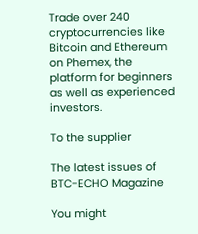Trade over 240 cryptocurrencies like Bitcoin and Ethereum on Phemex, the platform for beginners as well as experienced investors.

To the supplier

The latest issues of BTC-ECHO Magazine

You might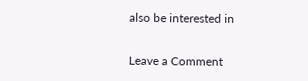also be interested in

Leave a Comment